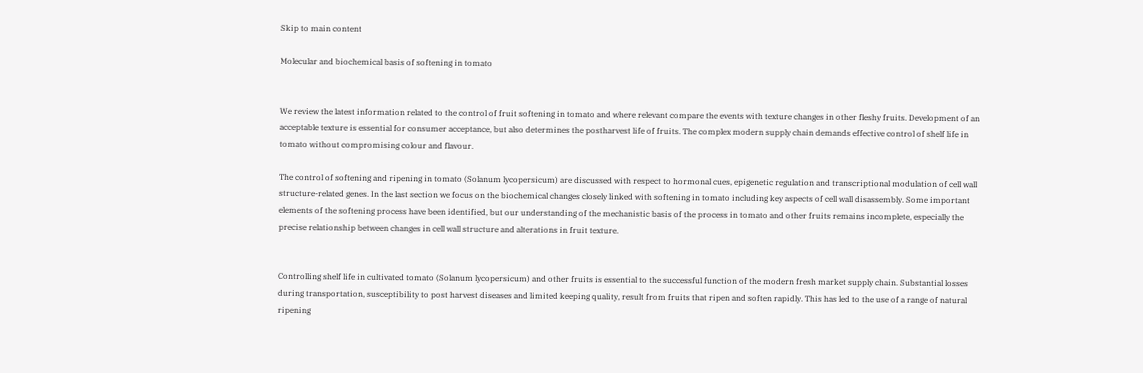Skip to main content

Molecular and biochemical basis of softening in tomato


We review the latest information related to the control of fruit softening in tomato and where relevant compare the events with texture changes in other fleshy fruits. Development of an acceptable texture is essential for consumer acceptance, but also determines the postharvest life of fruits. The complex modern supply chain demands effective control of shelf life in tomato without compromising colour and flavour.

The control of softening and ripening in tomato (Solanum lycopersicum) are discussed with respect to hormonal cues, epigenetic regulation and transcriptional modulation of cell wall structure-related genes. In the last section we focus on the biochemical changes closely linked with softening in tomato including key aspects of cell wall disassembly. Some important elements of the softening process have been identified, but our understanding of the mechanistic basis of the process in tomato and other fruits remains incomplete, especially the precise relationship between changes in cell wall structure and alterations in fruit texture.


Controlling shelf life in cultivated tomato (Solanum lycopersicum) and other fruits is essential to the successful function of the modern fresh market supply chain. Substantial losses during transportation, susceptibility to post harvest diseases and limited keeping quality, result from fruits that ripen and soften rapidly. This has led to the use of a range of natural ripening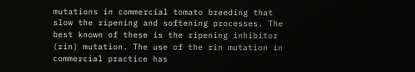mutations in commercial tomato breeding that slow the ripening and softening processes. The best known of these is the ripening inhibitor (rin) mutation. The use of the rin mutation in commercial practice has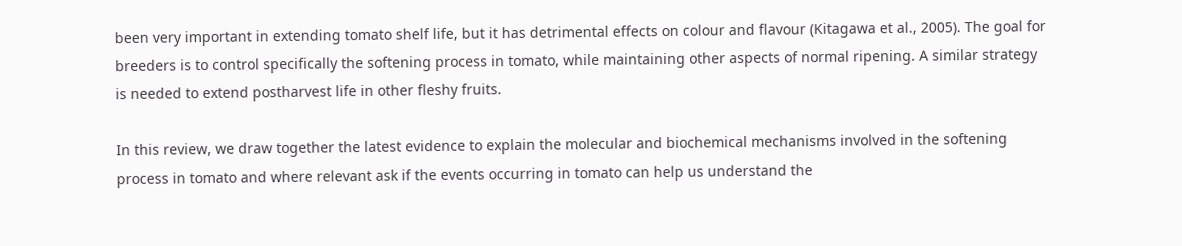been very important in extending tomato shelf life, but it has detrimental effects on colour and flavour (Kitagawa et al., 2005). The goal for breeders is to control specifically the softening process in tomato, while maintaining other aspects of normal ripening. A similar strategy is needed to extend postharvest life in other fleshy fruits.

In this review, we draw together the latest evidence to explain the molecular and biochemical mechanisms involved in the softening process in tomato and where relevant ask if the events occurring in tomato can help us understand the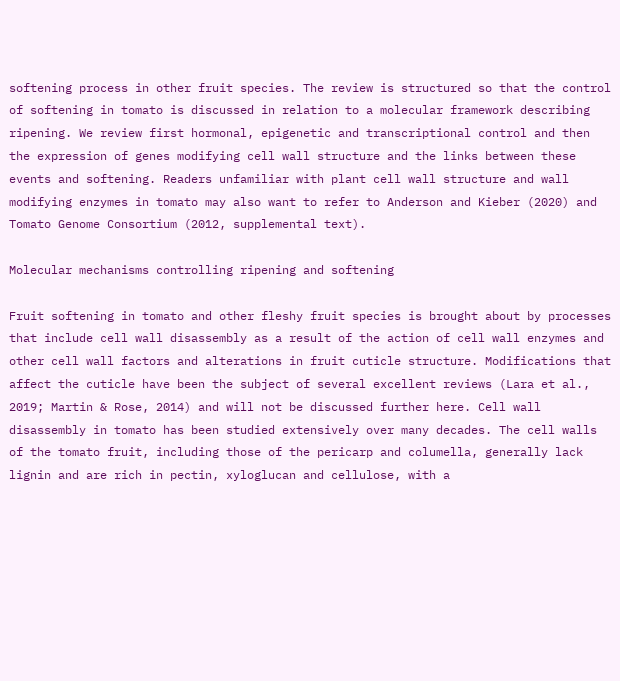softening process in other fruit species. The review is structured so that the control of softening in tomato is discussed in relation to a molecular framework describing ripening. We review first hormonal, epigenetic and transcriptional control and then the expression of genes modifying cell wall structure and the links between these events and softening. Readers unfamiliar with plant cell wall structure and wall modifying enzymes in tomato may also want to refer to Anderson and Kieber (2020) and Tomato Genome Consortium (2012, supplemental text).

Molecular mechanisms controlling ripening and softening

Fruit softening in tomato and other fleshy fruit species is brought about by processes that include cell wall disassembly as a result of the action of cell wall enzymes and other cell wall factors and alterations in fruit cuticle structure. Modifications that affect the cuticle have been the subject of several excellent reviews (Lara et al., 2019; Martin & Rose, 2014) and will not be discussed further here. Cell wall disassembly in tomato has been studied extensively over many decades. The cell walls of the tomato fruit, including those of the pericarp and columella, generally lack lignin and are rich in pectin, xyloglucan and cellulose, with a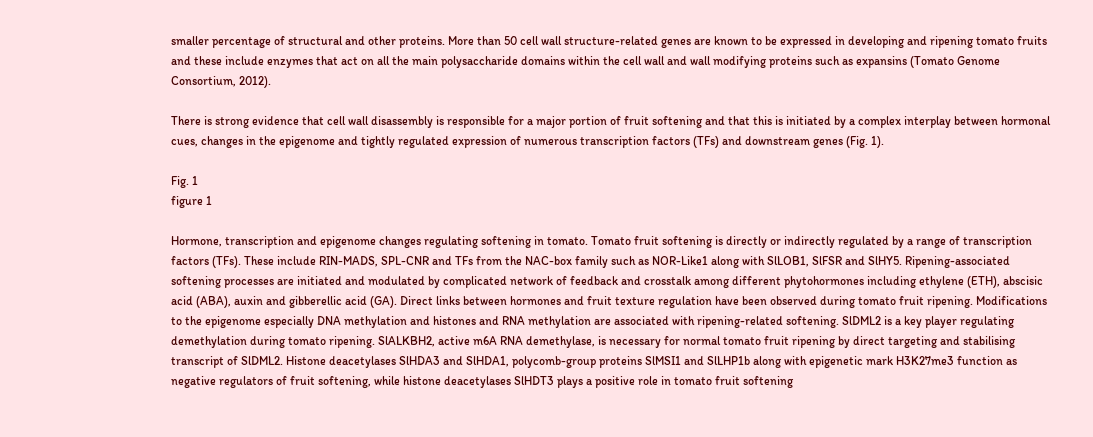smaller percentage of structural and other proteins. More than 50 cell wall structure-related genes are known to be expressed in developing and ripening tomato fruits and these include enzymes that act on all the main polysaccharide domains within the cell wall and wall modifying proteins such as expansins (Tomato Genome Consortium, 2012).

There is strong evidence that cell wall disassembly is responsible for a major portion of fruit softening and that this is initiated by a complex interplay between hormonal cues, changes in the epigenome and tightly regulated expression of numerous transcription factors (TFs) and downstream genes (Fig. 1).

Fig. 1
figure 1

Hormone, transcription and epigenome changes regulating softening in tomato. Tomato fruit softening is directly or indirectly regulated by a range of transcription factors (TFs). These include RIN-MADS, SPL-CNR and TFs from the NAC-box family such as NOR-Like1 along with SlLOB1, SlFSR and SlHY5. Ripening-associated softening processes are initiated and modulated by complicated network of feedback and crosstalk among different phytohormones including ethylene (ETH), abscisic acid (ABA), auxin and gibberellic acid (GA). Direct links between hormones and fruit texture regulation have been observed during tomato fruit ripening. Modifications to the epigenome especially DNA methylation and histones and RNA methylation are associated with ripening-related softening. SlDML2 is a key player regulating demethylation during tomato ripening. SlALKBH2, active m6A RNA demethylase, is necessary for normal tomato fruit ripening by direct targeting and stabilising transcript of SlDML2. Histone deacetylases SlHDA3 and SlHDA1, polycomb-group proteins SlMSI1 and SlLHP1b along with epigenetic mark H3K27me3 function as negative regulators of fruit softening, while histone deacetylases SlHDT3 plays a positive role in tomato fruit softening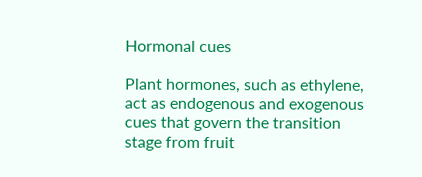Hormonal cues

Plant hormones, such as ethylene, act as endogenous and exogenous cues that govern the transition stage from fruit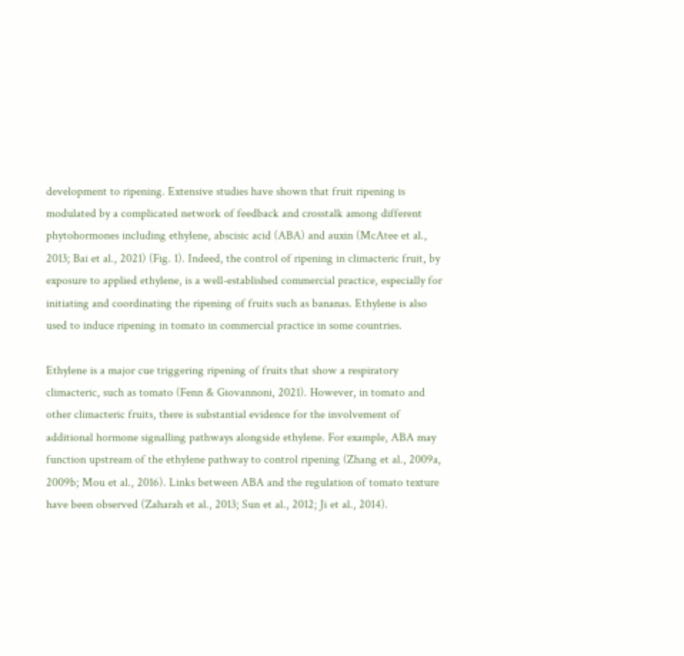development to ripening. Extensive studies have shown that fruit ripening is modulated by a complicated network of feedback and crosstalk among different phytohormones including ethylene, abscisic acid (ABA) and auxin (McAtee et al., 2013; Bai et al., 2021) (Fig. 1). Indeed, the control of ripening in climacteric fruit, by exposure to applied ethylene, is a well-established commercial practice, especially for initiating and coordinating the ripening of fruits such as bananas. Ethylene is also used to induce ripening in tomato in commercial practice in some countries.

Ethylene is a major cue triggering ripening of fruits that show a respiratory climacteric, such as tomato (Fenn & Giovannoni, 2021). However, in tomato and other climacteric fruits, there is substantial evidence for the involvement of additional hormone signalling pathways alongside ethylene. For example, ABA may function upstream of the ethylene pathway to control ripening (Zhang et al., 2009a, 2009b; Mou et al., 2016). Links between ABA and the regulation of tomato texture have been observed (Zaharah et al., 2013; Sun et al., 2012; Ji et al., 2014).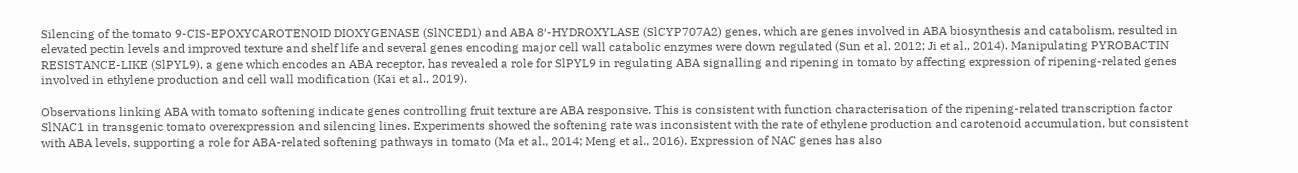Silencing of the tomato 9-CIS-EPOXYCAROTENOID DIOXYGENASE (SlNCED1) and ABA 8′-HYDROXYLASE (SlCYP707A2) genes, which are genes involved in ABA biosynthesis and catabolism, resulted in elevated pectin levels and improved texture and shelf life and several genes encoding major cell wall catabolic enzymes were down regulated (Sun et al. 2012; Ji et al., 2014). Manipulating PYROBACTIN RESISTANCE-LIKE (SlPYL9), a gene which encodes an ABA receptor, has revealed a role for SlPYL9 in regulating ABA signalling and ripening in tomato by affecting expression of ripening-related genes involved in ethylene production and cell wall modification (Kai et al., 2019).

Observations linking ABA with tomato softening indicate genes controlling fruit texture are ABA responsive. This is consistent with function characterisation of the ripening-related transcription factor SlNAC1 in transgenic tomato overexpression and silencing lines. Experiments showed the softening rate was inconsistent with the rate of ethylene production and carotenoid accumulation, but consistent with ABA levels, supporting a role for ABA-related softening pathways in tomato (Ma et al., 2014; Meng et al., 2016). Expression of NAC genes has also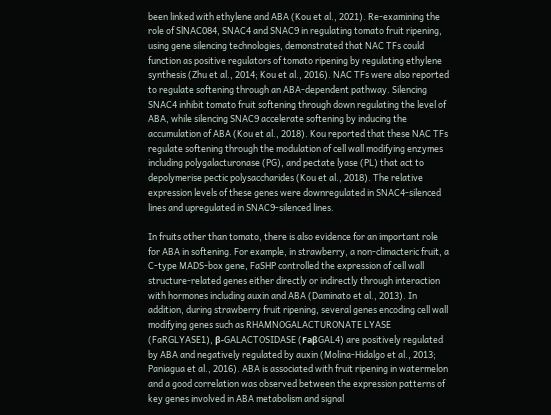been linked with ethylene and ABA (Kou et al., 2021). Re-examining the role of SlNAC084, SNAC4 and SNAC9 in regulating tomato fruit ripening, using gene silencing technologies, demonstrated that NAC TFs could function as positive regulators of tomato ripening by regulating ethylene synthesis (Zhu et al., 2014; Kou et al., 2016). NAC TFs were also reported to regulate softening through an ABA-dependent pathway. Silencing SNAC4 inhibit tomato fruit softening through down regulating the level of ABA, while silencing SNAC9 accelerate softening by inducing the accumulation of ABA (Kou et al., 2018). Kou reported that these NAC TFs regulate softening through the modulation of cell wall modifying enzymes including polygalacturonase (PG), and pectate lyase (PL) that act to depolymerise pectic polysaccharides (Kou et al., 2018). The relative expression levels of these genes were downregulated in SNAC4-silenced lines and upregulated in SNAC9-silenced lines.

In fruits other than tomato, there is also evidence for an important role for ABA in softening. For example, in strawberry, a non-climacteric fruit, a C-type MADS-box gene, FaSHP controlled the expression of cell wall structure-related genes either directly or indirectly through interaction with hormones including auxin and ABA (Daminato et al., 2013). In addition, during strawberry fruit ripening, several genes encoding cell wall modifying genes such as RHAMNOGALACTURONATE LYASE (FaRGLYASE1), β-GALACTOSIDASE (FaβGAL4) are positively regulated by ABA and negatively regulated by auxin (Molina-Hidalgo et al., 2013; Paniagua et al., 2016). ABA is associated with fruit ripening in watermelon and a good correlation was observed between the expression patterns of key genes involved in ABA metabolism and signal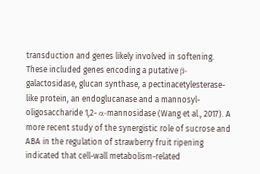transduction and genes likely involved in softening. These included genes encoding a putative β-galactosidase, glucan synthase, a pectinacetylesterase-like protein, an endoglucanase and a mannosyl-oligosaccharide 1,2- α-mannosidase (Wang et al., 2017). A more recent study of the synergistic role of sucrose and ABA in the regulation of strawberry fruit ripening indicated that cell-wall metabolism-related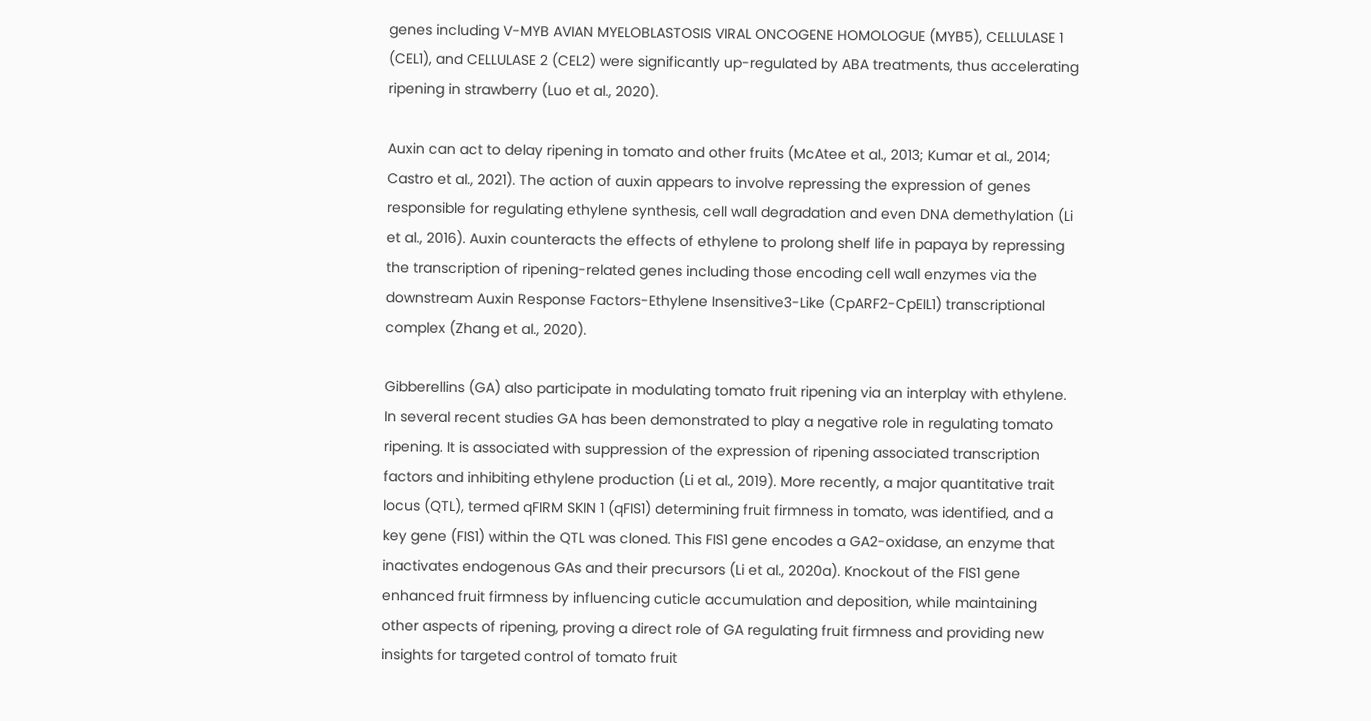genes including V-MYB AVIAN MYELOBLASTOSIS VIRAL ONCOGENE HOMOLOGUE (MYB5), CELLULASE 1 (CEL1), and CELLULASE 2 (CEL2) were significantly up-regulated by ABA treatments, thus accelerating ripening in strawberry (Luo et al., 2020).

Auxin can act to delay ripening in tomato and other fruits (McAtee et al., 2013; Kumar et al., 2014; Castro et al., 2021). The action of auxin appears to involve repressing the expression of genes responsible for regulating ethylene synthesis, cell wall degradation and even DNA demethylation (Li et al., 2016). Auxin counteracts the effects of ethylene to prolong shelf life in papaya by repressing the transcription of ripening-related genes including those encoding cell wall enzymes via the downstream Auxin Response Factors-Ethylene Insensitive3-Like (CpARF2-CpEIL1) transcriptional complex (Zhang et al., 2020).

Gibberellins (GA) also participate in modulating tomato fruit ripening via an interplay with ethylene. In several recent studies GA has been demonstrated to play a negative role in regulating tomato ripening. It is associated with suppression of the expression of ripening associated transcription factors and inhibiting ethylene production (Li et al., 2019). More recently, a major quantitative trait locus (QTL), termed qFIRM SKIN 1 (qFIS1) determining fruit firmness in tomato, was identified, and a key gene (FIS1) within the QTL was cloned. This FIS1 gene encodes a GA2-oxidase, an enzyme that inactivates endogenous GAs and their precursors (Li et al., 2020a). Knockout of the FIS1 gene enhanced fruit firmness by influencing cuticle accumulation and deposition, while maintaining other aspects of ripening, proving a direct role of GA regulating fruit firmness and providing new insights for targeted control of tomato fruit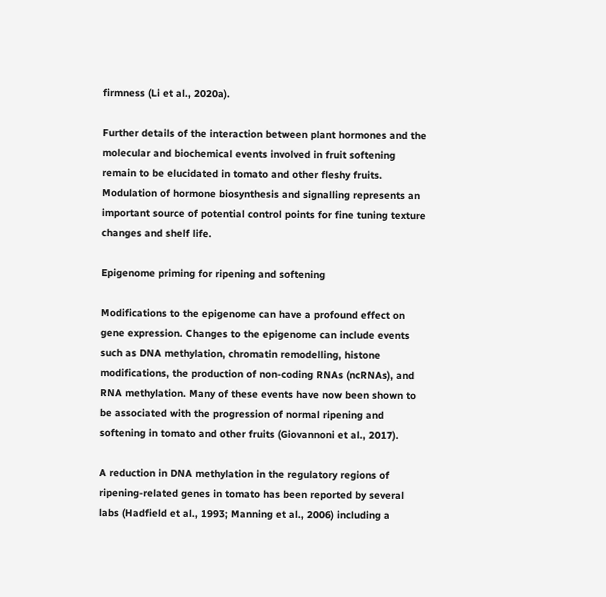firmness (Li et al., 2020a).

Further details of the interaction between plant hormones and the molecular and biochemical events involved in fruit softening remain to be elucidated in tomato and other fleshy fruits. Modulation of hormone biosynthesis and signalling represents an important source of potential control points for fine tuning texture changes and shelf life.

Epigenome priming for ripening and softening

Modifications to the epigenome can have a profound effect on gene expression. Changes to the epigenome can include events such as DNA methylation, chromatin remodelling, histone modifications, the production of non-coding RNAs (ncRNAs), and RNA methylation. Many of these events have now been shown to be associated with the progression of normal ripening and softening in tomato and other fruits (Giovannoni et al., 2017).

A reduction in DNA methylation in the regulatory regions of ripening-related genes in tomato has been reported by several labs (Hadfield et al., 1993; Manning et al., 2006) including a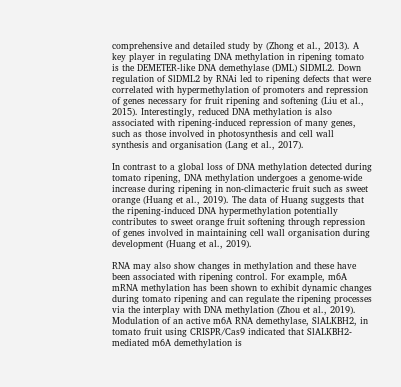comprehensive and detailed study by (Zhong et al., 2013). A key player in regulating DNA methylation in ripening tomato is the DEMETER-like DNA demethylase (DML) SlDML2. Down regulation of SlDML2 by RNAi led to ripening defects that were correlated with hypermethylation of promoters and repression of genes necessary for fruit ripening and softening (Liu et al., 2015). Interestingly, reduced DNA methylation is also associated with ripening-induced repression of many genes, such as those involved in photosynthesis and cell wall synthesis and organisation (Lang et al., 2017).

In contrast to a global loss of DNA methylation detected during tomato ripening, DNA methylation undergoes a genome-wide increase during ripening in non-climacteric fruit such as sweet orange (Huang et al., 2019). The data of Huang suggests that the ripening-induced DNA hypermethylation potentially contributes to sweet orange fruit softening through repression of genes involved in maintaining cell wall organisation during development (Huang et al., 2019).

RNA may also show changes in methylation and these have been associated with ripening control. For example, m6A mRNA methylation has been shown to exhibit dynamic changes during tomato ripening and can regulate the ripening processes via the interplay with DNA methylation (Zhou et al., 2019). Modulation of an active m6A RNA demethylase, SlALKBH2, in tomato fruit using CRISPR/Cas9 indicated that SlALKBH2-mediated m6A demethylation is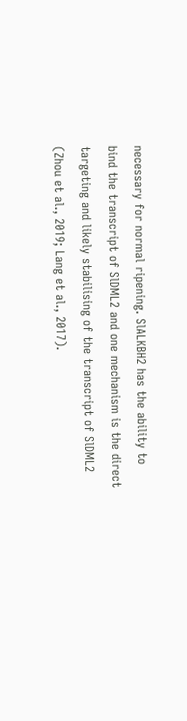necessary for normal ripening. SlALKBH2 has the ability to bind the transcript of SlDML2 and one mechanism is the direct targeting and likely stabilising of the transcript of SlDML2 (Zhou et al., 2019; Lang et al., 2017).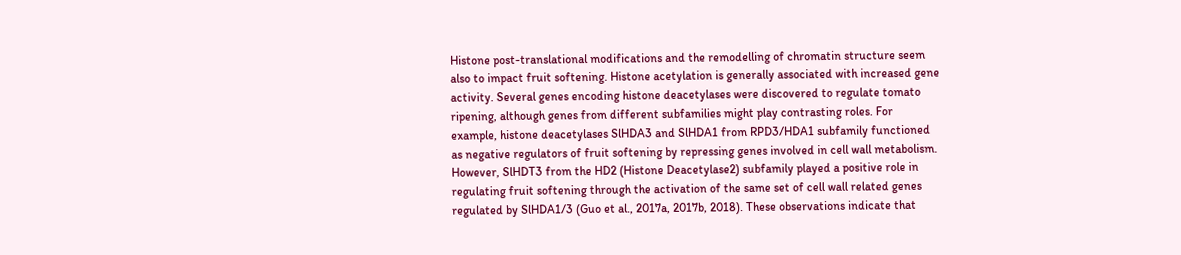Histone post-translational modifications and the remodelling of chromatin structure seem also to impact fruit softening. Histone acetylation is generally associated with increased gene activity. Several genes encoding histone deacetylases were discovered to regulate tomato ripening, although genes from different subfamilies might play contrasting roles. For example, histone deacetylases SlHDA3 and SlHDA1 from RPD3/HDA1 subfamily functioned as negative regulators of fruit softening by repressing genes involved in cell wall metabolism. However, SlHDT3 from the HD2 (Histone Deacetylase2) subfamily played a positive role in regulating fruit softening through the activation of the same set of cell wall related genes regulated by SlHDA1/3 (Guo et al., 2017a, 2017b, 2018). These observations indicate that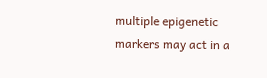multiple epigenetic markers may act in a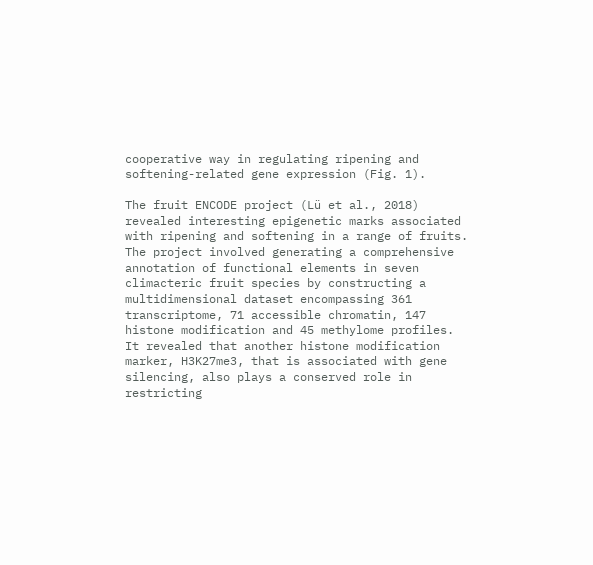cooperative way in regulating ripening and softening-related gene expression (Fig. 1).

The fruit ENCODE project (Lü et al., 2018) revealed interesting epigenetic marks associated with ripening and softening in a range of fruits. The project involved generating a comprehensive annotation of functional elements in seven climacteric fruit species by constructing a multidimensional dataset encompassing 361 transcriptome, 71 accessible chromatin, 147 histone modification and 45 methylome profiles. It revealed that another histone modification marker, H3K27me3, that is associated with gene silencing, also plays a conserved role in restricting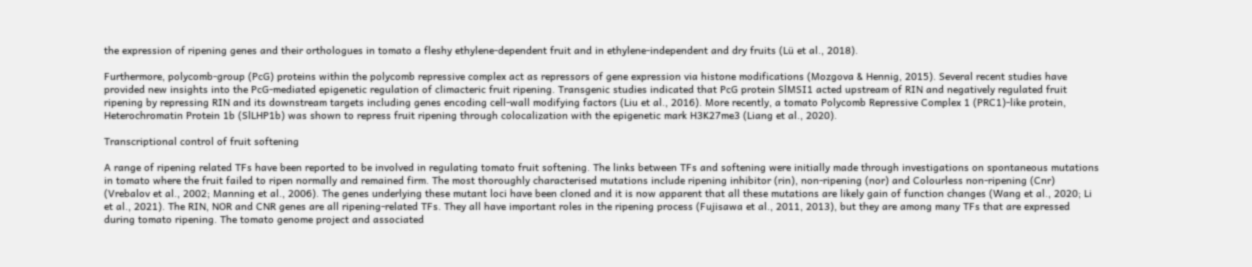the expression of ripening genes and their orthologues in tomato a fleshy ethylene-dependent fruit and in ethylene-independent and dry fruits (Lü et al., 2018).

Furthermore, polycomb-group (PcG) proteins within the polycomb repressive complex act as repressors of gene expression via histone modifications (Mozgova & Hennig, 2015). Several recent studies have provided new insights into the PcG-mediated epigenetic regulation of climacteric fruit ripening. Transgenic studies indicated that PcG protein SlMSI1 acted upstream of RIN and negatively regulated fruit ripening by repressing RIN and its downstream targets including genes encoding cell-wall modifying factors (Liu et al., 2016). More recently, a tomato Polycomb Repressive Complex 1 (PRC1)-like protein, Heterochromatin Protein 1b (SlLHP1b) was shown to repress fruit ripening through colocalization with the epigenetic mark H3K27me3 (Liang et al., 2020).

Transcriptional control of fruit softening

A range of ripening related TFs have been reported to be involved in regulating tomato fruit softening. The links between TFs and softening were initially made through investigations on spontaneous mutations in tomato where the fruit failed to ripen normally and remained firm. The most thoroughly characterised mutations include ripening inhibitor (rin), non-ripening (nor) and Colourless non-ripening (Cnr) (Vrebalov et al., 2002; Manning et al., 2006). The genes underlying these mutant loci have been cloned and it is now apparent that all these mutations are likely gain of function changes (Wang et al., 2020; Li et al., 2021). The RIN, NOR and CNR genes are all ripening-related TFs. They all have important roles in the ripening process (Fujisawa et al., 2011, 2013), but they are among many TFs that are expressed during tomato ripening. The tomato genome project and associated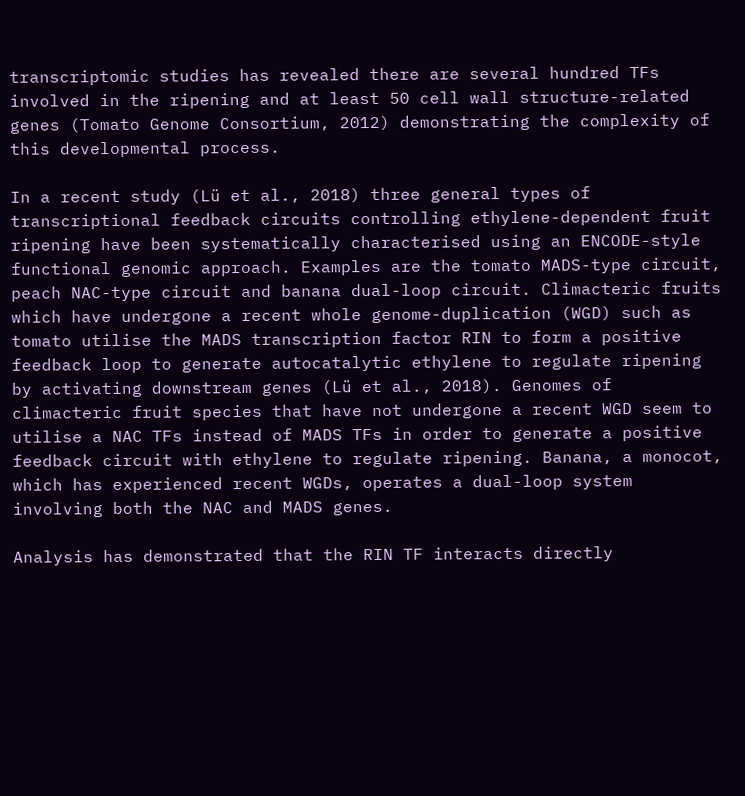transcriptomic studies has revealed there are several hundred TFs involved in the ripening and at least 50 cell wall structure-related genes (Tomato Genome Consortium, 2012) demonstrating the complexity of this developmental process.

In a recent study (Lü et al., 2018) three general types of transcriptional feedback circuits controlling ethylene-dependent fruit ripening have been systematically characterised using an ENCODE-style functional genomic approach. Examples are the tomato MADS-type circuit, peach NAC-type circuit and banana dual-loop circuit. Climacteric fruits which have undergone a recent whole genome-duplication (WGD) such as tomato utilise the MADS transcription factor RIN to form a positive feedback loop to generate autocatalytic ethylene to regulate ripening by activating downstream genes (Lü et al., 2018). Genomes of climacteric fruit species that have not undergone a recent WGD seem to utilise a NAC TFs instead of MADS TFs in order to generate a positive feedback circuit with ethylene to regulate ripening. Banana, a monocot, which has experienced recent WGDs, operates a dual-loop system involving both the NAC and MADS genes.

Analysis has demonstrated that the RIN TF interacts directly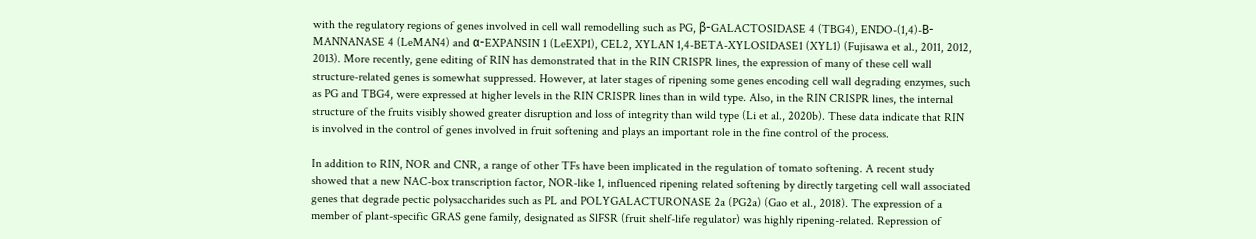with the regulatory regions of genes involved in cell wall remodelling such as PG, β-GALACTOSIDASE 4 (TBG4), ENDO-(1,4)-Β-MANNANASE 4 (LeMAN4) and α-EXPANSIN 1 (LeEXP1), CEL2, XYLAN 1,4-BETA-XYLOSIDASE1 (XYL1) (Fujisawa et al., 2011, 2012, 2013). More recently, gene editing of RIN has demonstrated that in the RIN CRISPR lines, the expression of many of these cell wall structure-related genes is somewhat suppressed. However, at later stages of ripening some genes encoding cell wall degrading enzymes, such as PG and TBG4, were expressed at higher levels in the RIN CRISPR lines than in wild type. Also, in the RIN CRISPR lines, the internal structure of the fruits visibly showed greater disruption and loss of integrity than wild type (Li et al., 2020b). These data indicate that RIN is involved in the control of genes involved in fruit softening and plays an important role in the fine control of the process.

In addition to RIN, NOR and CNR, a range of other TFs have been implicated in the regulation of tomato softening. A recent study showed that a new NAC-box transcription factor, NOR-like 1, influenced ripening related softening by directly targeting cell wall associated genes that degrade pectic polysaccharides such as PL and POLYGALACTURONASE 2a (PG2a) (Gao et al., 2018). The expression of a member of plant-specific GRAS gene family, designated as SlFSR (fruit shelf-life regulator) was highly ripening-related. Repression of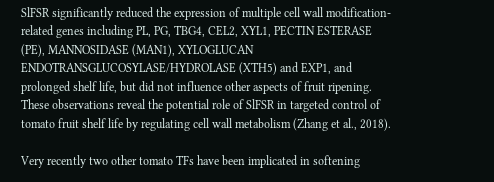SlFSR significantly reduced the expression of multiple cell wall modification-related genes including PL, PG, TBG4, CEL2, XYL1, PECTIN ESTERASE (PE), MANNOSIDASE (MAN1), XYLOGLUCAN ENDOTRANSGLUCOSYLASE/HYDROLASE (XTH5) and EXP1, and prolonged shelf life, but did not influence other aspects of fruit ripening. These observations reveal the potential role of SlFSR in targeted control of tomato fruit shelf life by regulating cell wall metabolism (Zhang et al., 2018).

Very recently two other tomato TFs have been implicated in softening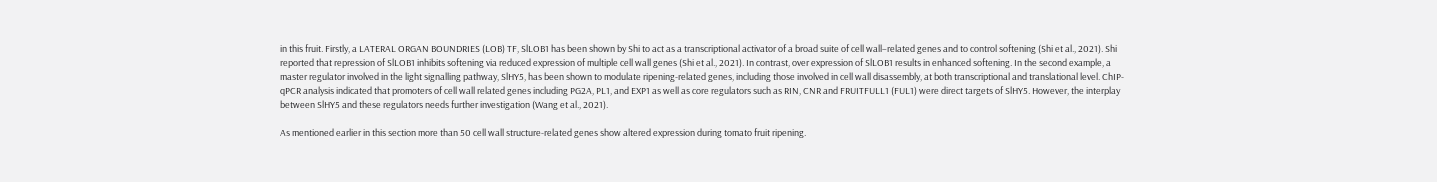in this fruit. Firstly, a LATERAL ORGAN BOUNDRIES (LOB) TF, SlLOB1 has been shown by Shi to act as a transcriptional activator of a broad suite of cell wall–related genes and to control softening (Shi et al., 2021). Shi reported that repression of SlLOB1 inhibits softening via reduced expression of multiple cell wall genes (Shi et al., 2021). In contrast, over expression of SlLOB1 results in enhanced softening. In the second example, a master regulator involved in the light signalling pathway, SlHY5, has been shown to modulate ripening-related genes, including those involved in cell wall disassembly, at both transcriptional and translational level. ChIP-qPCR analysis indicated that promoters of cell wall related genes including PG2A, PL1, and EXP1 as well as core regulators such as RIN, CNR and FRUITFULL1 (FUL1) were direct targets of SlHY5. However, the interplay between SlHY5 and these regulators needs further investigation (Wang et al., 2021).

As mentioned earlier in this section more than 50 cell wall structure-related genes show altered expression during tomato fruit ripening.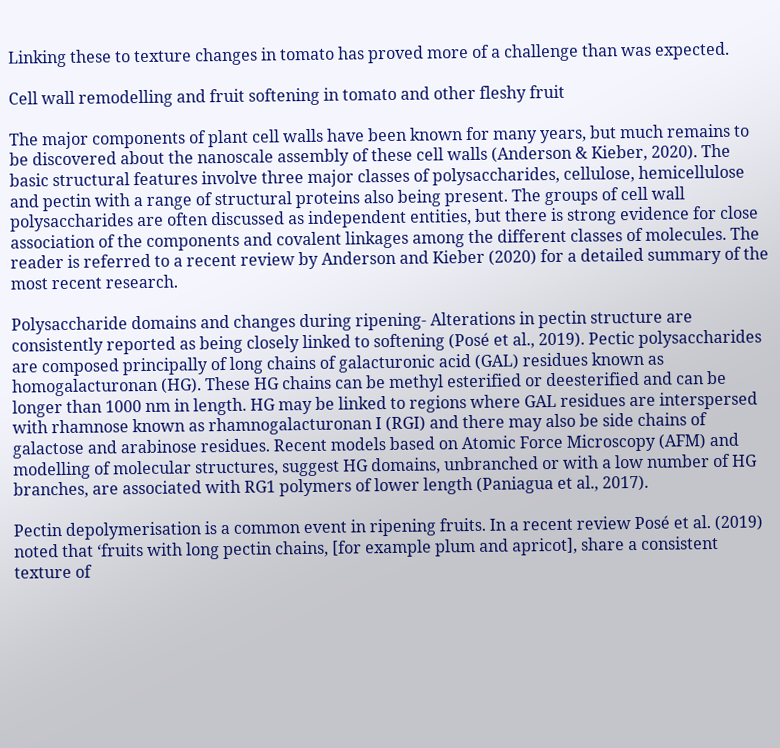Linking these to texture changes in tomato has proved more of a challenge than was expected.

Cell wall remodelling and fruit softening in tomato and other fleshy fruit

The major components of plant cell walls have been known for many years, but much remains to be discovered about the nanoscale assembly of these cell walls (Anderson & Kieber, 2020). The basic structural features involve three major classes of polysaccharides, cellulose, hemicellulose and pectin with a range of structural proteins also being present. The groups of cell wall polysaccharides are often discussed as independent entities, but there is strong evidence for close association of the components and covalent linkages among the different classes of molecules. The reader is referred to a recent review by Anderson and Kieber (2020) for a detailed summary of the most recent research.

Polysaccharide domains and changes during ripening- Alterations in pectin structure are consistently reported as being closely linked to softening (Posé et al., 2019). Pectic polysaccharides are composed principally of long chains of galacturonic acid (GAL) residues known as homogalacturonan (HG). These HG chains can be methyl esterified or deesterified and can be longer than 1000 nm in length. HG may be linked to regions where GAL residues are interspersed with rhamnose known as rhamnogalacturonan I (RGI) and there may also be side chains of galactose and arabinose residues. Recent models based on Atomic Force Microscopy (AFM) and modelling of molecular structures, suggest HG domains, unbranched or with a low number of HG branches, are associated with RG1 polymers of lower length (Paniagua et al., 2017).

Pectin depolymerisation is a common event in ripening fruits. In a recent review Posé et al. (2019) noted that ‘fruits with long pectin chains, [for example plum and apricot], share a consistent texture of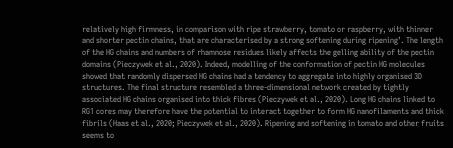relatively high firmness, in comparison with ripe strawberry, tomato or raspberry, with thinner and shorter pectin chains, that are characterised by a strong softening during ripening’. The length of the HG chains and numbers of rhamnose residues likely affects the gelling ability of the pectin domains (Pieczywek et al., 2020). Indeed, modelling of the conformation of pectin HG molecules showed that randomly dispersed HG chains had a tendency to aggregate into highly organised 3D structures. The final structure resembled a three-dimensional network created by tightly associated HG chains organised into thick fibres (Pieczywek et al., 2020). Long HG chains linked to RG1 cores may therefore have the potential to interact together to form HG nanofilaments and thick fibrils (Haas et al., 2020; Pieczywek et al., 2020). Ripening and softening in tomato and other fruits seems to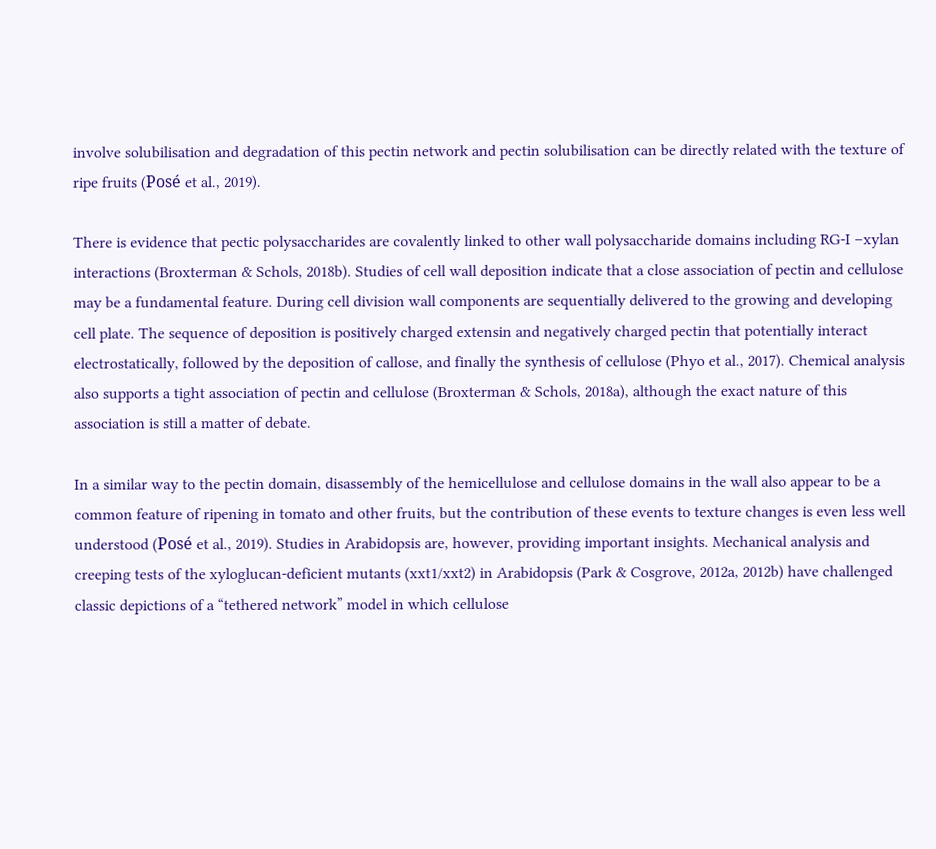involve solubilisation and degradation of this pectin network and pectin solubilisation can be directly related with the texture of ripe fruits (Posé et al., 2019).

There is evidence that pectic polysaccharides are covalently linked to other wall polysaccharide domains including RG-I –xylan interactions (Broxterman & Schols, 2018b). Studies of cell wall deposition indicate that a close association of pectin and cellulose may be a fundamental feature. During cell division wall components are sequentially delivered to the growing and developing cell plate. The sequence of deposition is positively charged extensin and negatively charged pectin that potentially interact electrostatically, followed by the deposition of callose, and finally the synthesis of cellulose (Phyo et al., 2017). Chemical analysis also supports a tight association of pectin and cellulose (Broxterman & Schols, 2018a), although the exact nature of this association is still a matter of debate.

In a similar way to the pectin domain, disassembly of the hemicellulose and cellulose domains in the wall also appear to be a common feature of ripening in tomato and other fruits, but the contribution of these events to texture changes is even less well understood (Posé et al., 2019). Studies in Arabidopsis are, however, providing important insights. Mechanical analysis and creeping tests of the xyloglucan-deficient mutants (xxt1/xxt2) in Arabidopsis (Park & Cosgrove, 2012a, 2012b) have challenged classic depictions of a “tethered network” model in which cellulose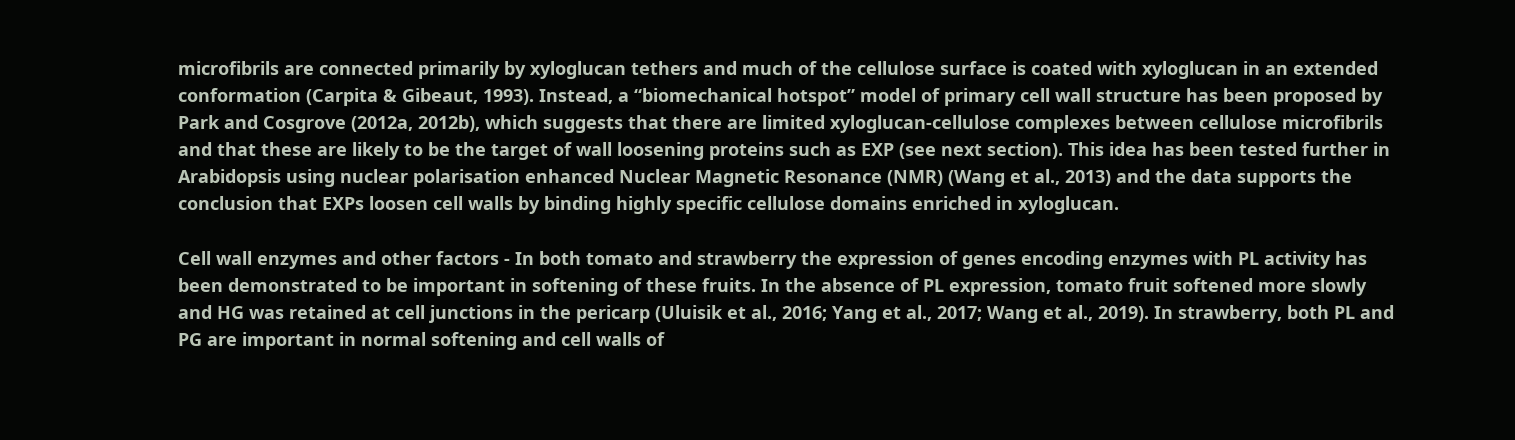microfibrils are connected primarily by xyloglucan tethers and much of the cellulose surface is coated with xyloglucan in an extended conformation (Carpita & Gibeaut, 1993). Instead, a “biomechanical hotspot” model of primary cell wall structure has been proposed by Park and Cosgrove (2012a, 2012b), which suggests that there are limited xyloglucan-cellulose complexes between cellulose microfibrils and that these are likely to be the target of wall loosening proteins such as EXP (see next section). This idea has been tested further in Arabidopsis using nuclear polarisation enhanced Nuclear Magnetic Resonance (NMR) (Wang et al., 2013) and the data supports the conclusion that EXPs loosen cell walls by binding highly specific cellulose domains enriched in xyloglucan.

Cell wall enzymes and other factors - In both tomato and strawberry the expression of genes encoding enzymes with PL activity has been demonstrated to be important in softening of these fruits. In the absence of PL expression, tomato fruit softened more slowly and HG was retained at cell junctions in the pericarp (Uluisik et al., 2016; Yang et al., 2017; Wang et al., 2019). In strawberry, both PL and PG are important in normal softening and cell walls of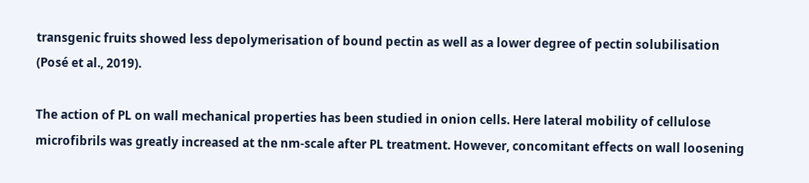transgenic fruits showed less depolymerisation of bound pectin as well as a lower degree of pectin solubilisation (Posé et al., 2019).

The action of PL on wall mechanical properties has been studied in onion cells. Here lateral mobility of cellulose microfibrils was greatly increased at the nm-scale after PL treatment. However, concomitant effects on wall loosening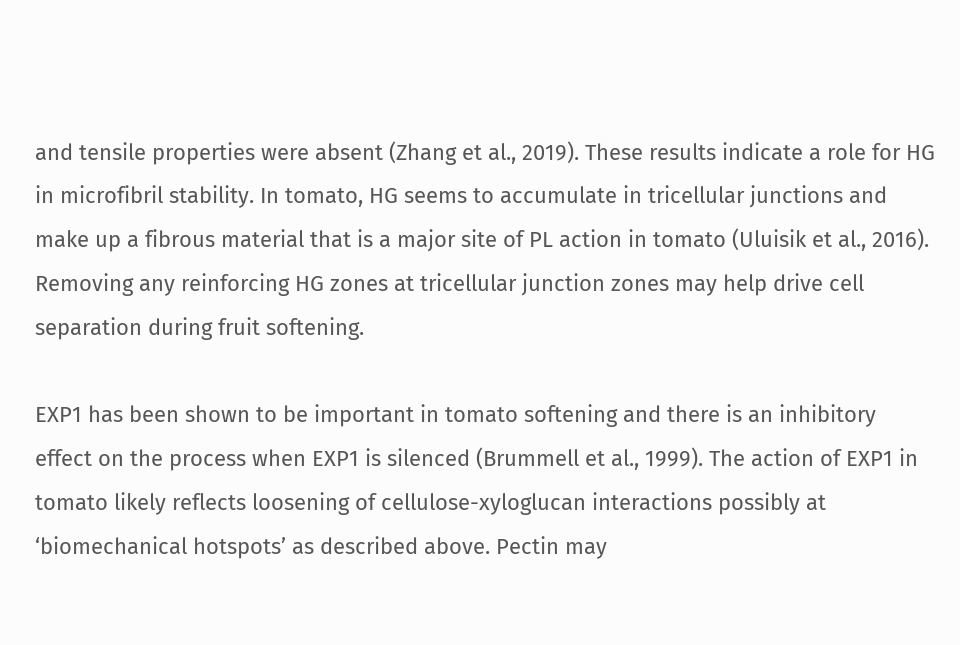and tensile properties were absent (Zhang et al., 2019). These results indicate a role for HG in microfibril stability. In tomato, HG seems to accumulate in tricellular junctions and make up a fibrous material that is a major site of PL action in tomato (Uluisik et al., 2016). Removing any reinforcing HG zones at tricellular junction zones may help drive cell separation during fruit softening.

EXP1 has been shown to be important in tomato softening and there is an inhibitory effect on the process when EXP1 is silenced (Brummell et al., 1999). The action of EXP1 in tomato likely reflects loosening of cellulose-xyloglucan interactions possibly at ‘biomechanical hotspots’ as described above. Pectin may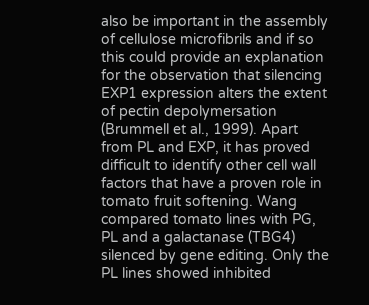also be important in the assembly of cellulose microfibrils and if so this could provide an explanation for the observation that silencing EXP1 expression alters the extent of pectin depolymersation (Brummell et al., 1999). Apart from PL and EXP, it has proved difficult to identify other cell wall factors that have a proven role in tomato fruit softening. Wang compared tomato lines with PG, PL and a galactanase (TBG4) silenced by gene editing. Only the PL lines showed inhibited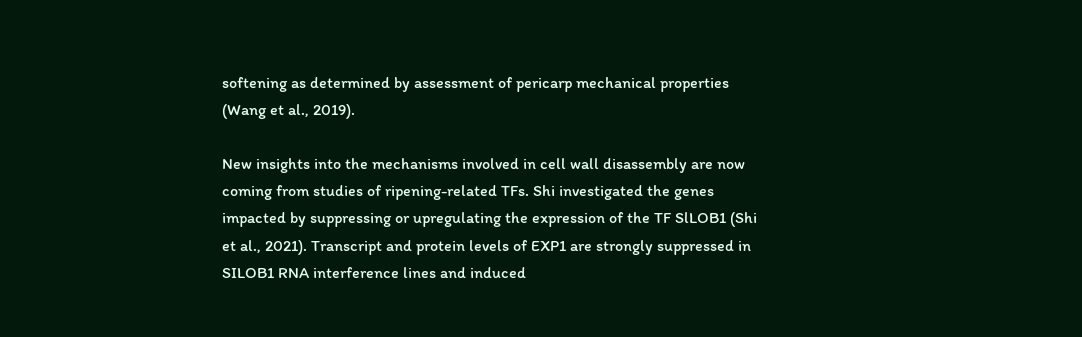softening as determined by assessment of pericarp mechanical properties (Wang et al., 2019).

New insights into the mechanisms involved in cell wall disassembly are now coming from studies of ripening-related TFs. Shi investigated the genes impacted by suppressing or upregulating the expression of the TF SlLOB1 (Shi et al., 2021). Transcript and protein levels of EXP1 are strongly suppressed in SILOB1 RNA interference lines and induced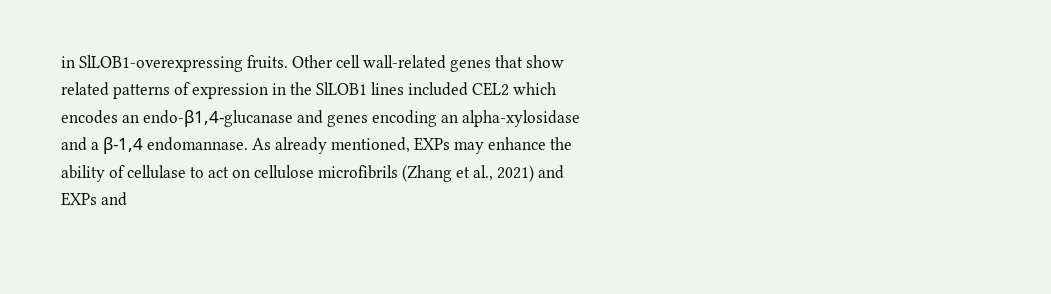in SlLOB1-overexpressing fruits. Other cell wall-related genes that show related patterns of expression in the SlLOB1 lines included CEL2 which encodes an endo-β1,4-glucanase and genes encoding an alpha-xylosidase and a β-1,4 endomannase. As already mentioned, EXPs may enhance the ability of cellulase to act on cellulose microfibrils (Zhang et al., 2021) and EXPs and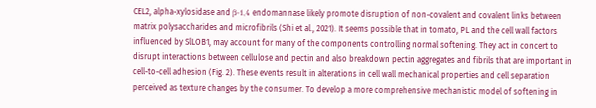CEL2, alpha-xylosidase and β-1,4 endomannase likely promote disruption of non-covalent and covalent links between matrix polysaccharides and microfibrils (Shi et al., 2021). It seems possible that in tomato, PL and the cell wall factors influenced by SlLOB1, may account for many of the components controlling normal softening. They act in concert to disrupt interactions between cellulose and pectin and also breakdown pectin aggregates and fibrils that are important in cell-to-cell adhesion (Fig. 2). These events result in alterations in cell wall mechanical properties and cell separation perceived as texture changes by the consumer. To develop a more comprehensive mechanistic model of softening in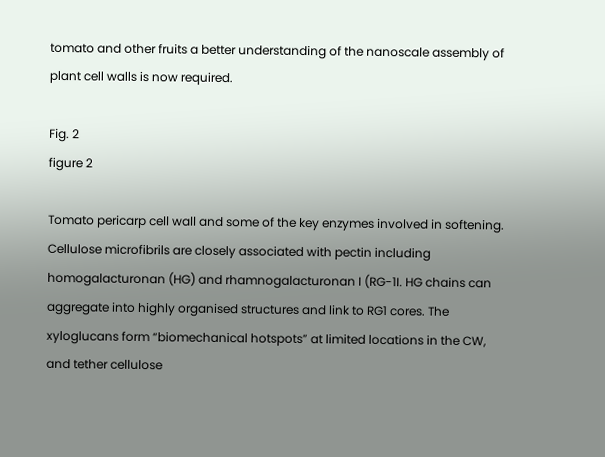tomato and other fruits a better understanding of the nanoscale assembly of plant cell walls is now required.

Fig. 2
figure 2

Tomato pericarp cell wall and some of the key enzymes involved in softening. Cellulose microfibrils are closely associated with pectin including homogalacturonan (HG) and rhamnogalacturonan I (RG-1I. HG chains can aggregate into highly organised structures and link to RG1 cores. The xyloglucans form “biomechanical hotspots” at limited locations in the CW, and tether cellulose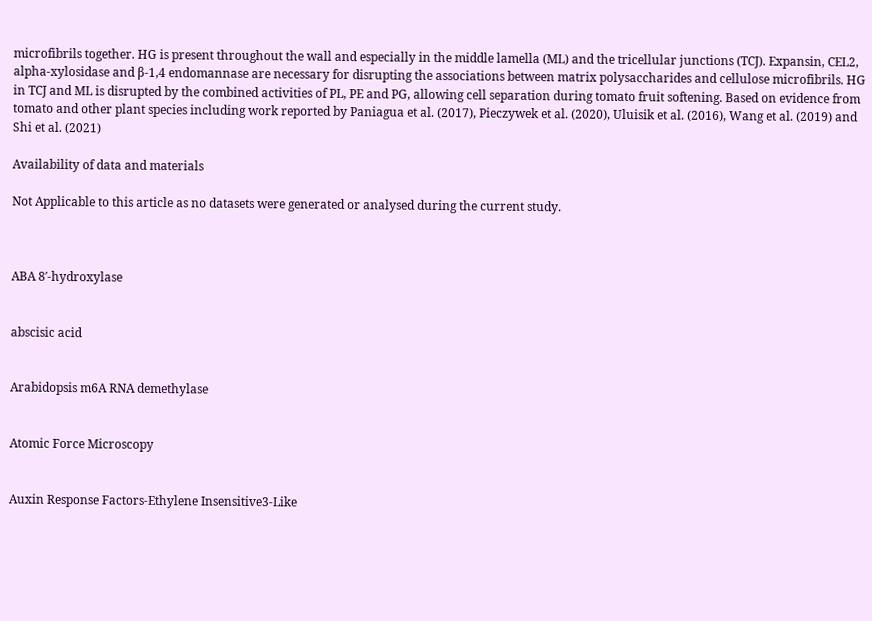microfibrils together. HG is present throughout the wall and especially in the middle lamella (ML) and the tricellular junctions (TCJ). Expansin, CEL2, alpha-xylosidase and β-1,4 endomannase are necessary for disrupting the associations between matrix polysaccharides and cellulose microfibrils. HG in TCJ and ML is disrupted by the combined activities of PL, PE and PG, allowing cell separation during tomato fruit softening. Based on evidence from tomato and other plant species including work reported by Paniagua et al. (2017), Pieczywek et al. (2020), Uluisik et al. (2016), Wang et al. (2019) and Shi et al. (2021)

Availability of data and materials

Not Applicable to this article as no datasets were generated or analysed during the current study.



ABA 8′-hydroxylase


abscisic acid


Arabidopsis m6A RNA demethylase


Atomic Force Microscopy


Auxin Response Factors-Ethylene Insensitive3-Like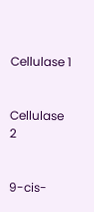Cellulase 1


Cellulase 2


9-cis-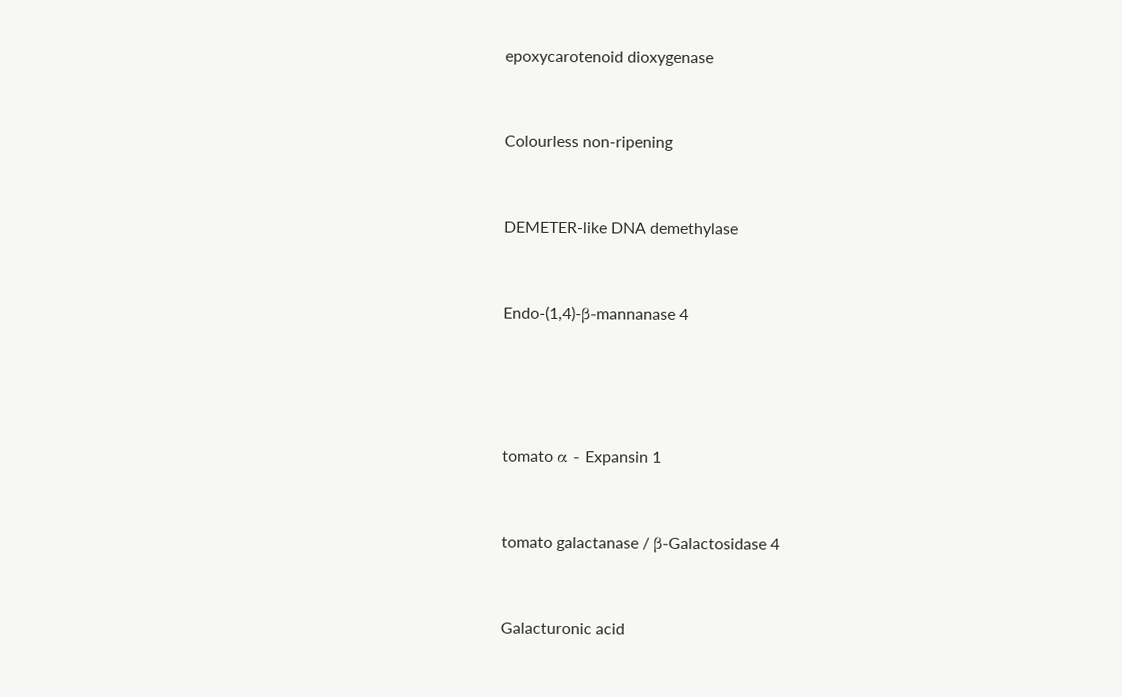epoxycarotenoid dioxygenase


Colourless non-ripening


DEMETER-like DNA demethylase


Endo-(1,4)-β-mannanase 4




tomato α - Expansin 1


tomato galactanase / β-Galactosidase 4


Galacturonic acid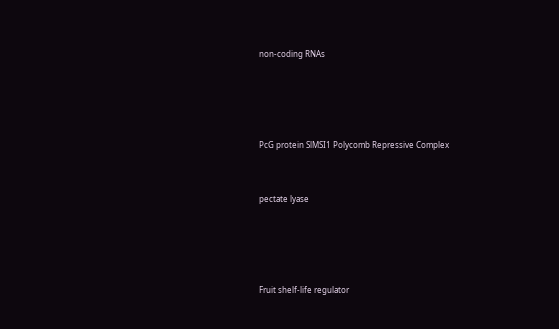non-coding RNAs




PcG protein SlMSI1 Polycomb Repressive Complex


pectate lyase




Fruit shelf-life regulator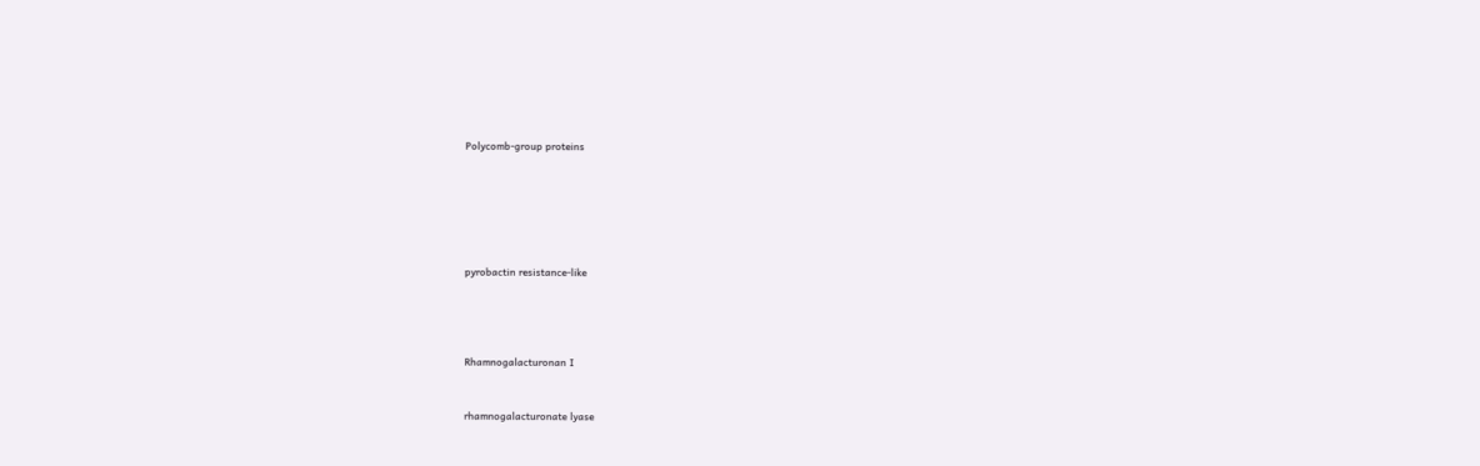Polycomb-group proteins






pyrobactin resistance-like




Rhamnogalacturonan I


rhamnogalacturonate lyase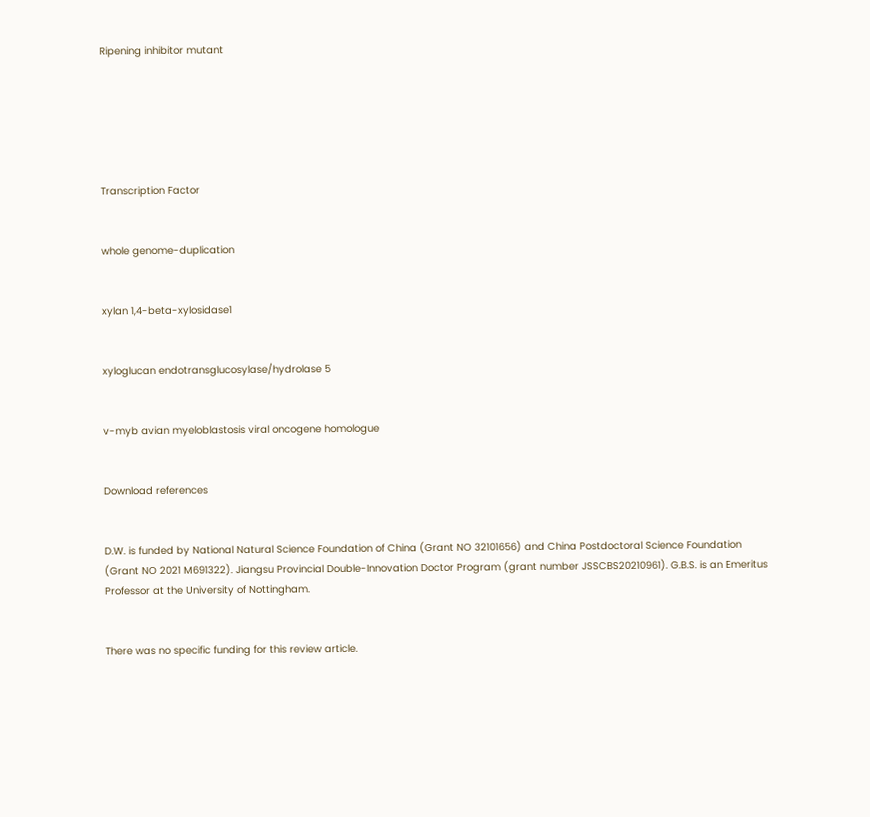Ripening inhibitor mutant






Transcription Factor


whole genome-duplication


xylan 1,4-beta-xylosidase1


xyloglucan endotransglucosylase/hydrolase 5


v-myb avian myeloblastosis viral oncogene homologue


Download references


D.W. is funded by National Natural Science Foundation of China (Grant NO 32101656) and China Postdoctoral Science Foundation (Grant NO 2021 M691322). Jiangsu Provincial Double-Innovation Doctor Program (grant number JSSCBS20210961). G.B.S. is an Emeritus Professor at the University of Nottingham.


There was no specific funding for this review article.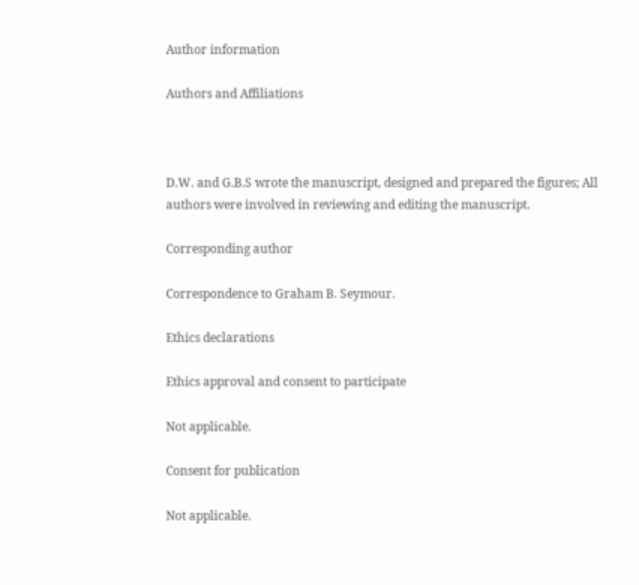Author information

Authors and Affiliations



D.W. and G.B.S wrote the manuscript, designed and prepared the figures; All authors were involved in reviewing and editing the manuscript.

Corresponding author

Correspondence to Graham B. Seymour.

Ethics declarations

Ethics approval and consent to participate

Not applicable.

Consent for publication

Not applicable.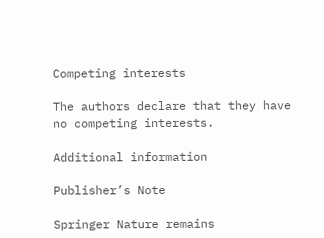Competing interests

The authors declare that they have no competing interests.

Additional information

Publisher’s Note

Springer Nature remains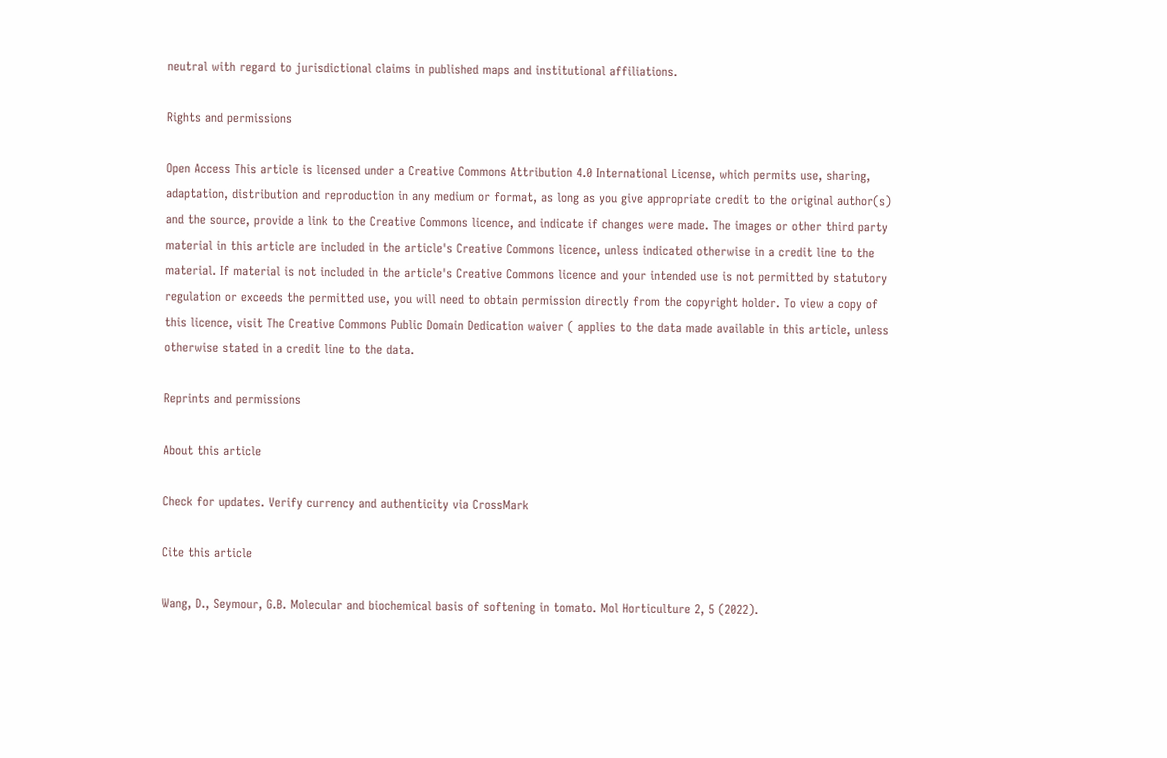neutral with regard to jurisdictional claims in published maps and institutional affiliations.

Rights and permissions

Open Access This article is licensed under a Creative Commons Attribution 4.0 International License, which permits use, sharing, adaptation, distribution and reproduction in any medium or format, as long as you give appropriate credit to the original author(s) and the source, provide a link to the Creative Commons licence, and indicate if changes were made. The images or other third party material in this article are included in the article's Creative Commons licence, unless indicated otherwise in a credit line to the material. If material is not included in the article's Creative Commons licence and your intended use is not permitted by statutory regulation or exceeds the permitted use, you will need to obtain permission directly from the copyright holder. To view a copy of this licence, visit The Creative Commons Public Domain Dedication waiver ( applies to the data made available in this article, unless otherwise stated in a credit line to the data.

Reprints and permissions

About this article

Check for updates. Verify currency and authenticity via CrossMark

Cite this article

Wang, D., Seymour, G.B. Molecular and biochemical basis of softening in tomato. Mol Horticulture 2, 5 (2022).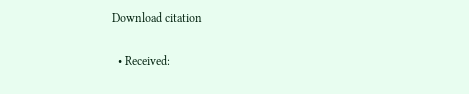Download citation

  • Received: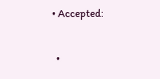• Accepted:

  •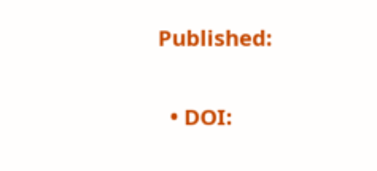Published:

  • DOI: